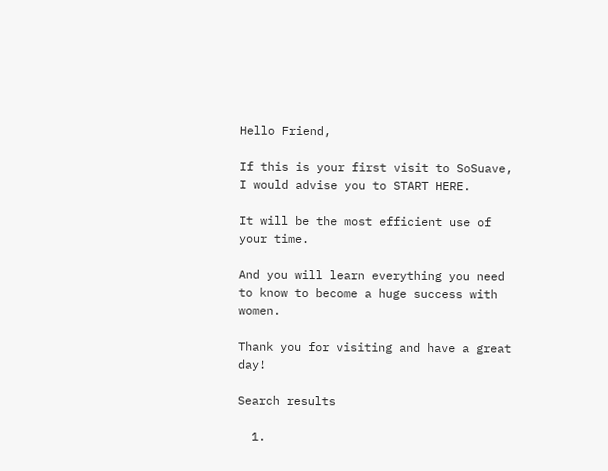Hello Friend,

If this is your first visit to SoSuave, I would advise you to START HERE.

It will be the most efficient use of your time.

And you will learn everything you need to know to become a huge success with women.

Thank you for visiting and have a great day!

Search results

  1.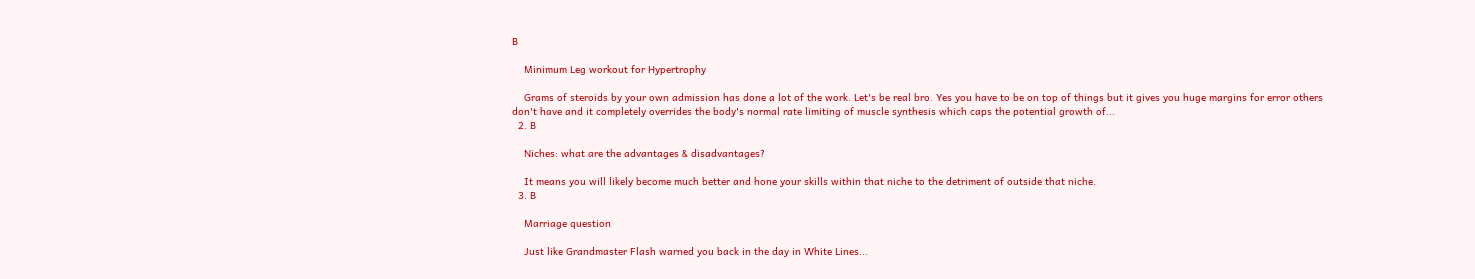B

    Minimum Leg workout for Hypertrophy

    Grams of steroids by your own admission has done a lot of the work. Let's be real bro. Yes you have to be on top of things but it gives you huge margins for error others don't have and it completely overrides the body's normal rate limiting of muscle synthesis which caps the potential growth of...
  2. B

    Niches: what are the advantages & disadvantages?

    It means you will likely become much better and hone your skills within that niche to the detriment of outside that niche.
  3. B

    Marriage question

    Just like Grandmaster Flash warned you back in the day in White Lines...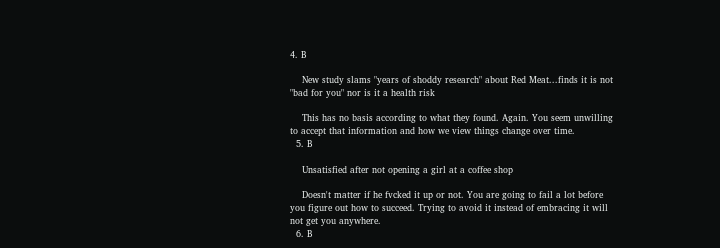4. B

    New study slams "years of shoddy research" about Red Meat...finds it is not "bad for you" nor is it a health risk

    This has no basis according to what they found. Again. You seem unwilling to accept that information and how we view things change over time.
  5. B

    Unsatisfied after not opening a girl at a coffee shop

    Doesn't matter if he fvcked it up or not. You are going to fail a lot before you figure out how to succeed. Trying to avoid it instead of embracing it will not get you anywhere.
  6. B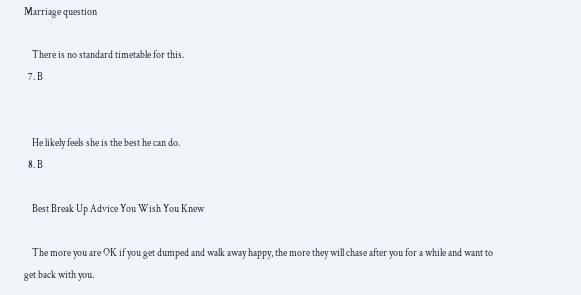Marriage question

    There is no standard timetable for this.
  7. B


    He likely feels she is the best he can do.
  8. B

    Best Break Up Advice You Wish You Knew

    The more you are OK if you get dumped and walk away happy, the more they will chase after you for a while and want to get back with you.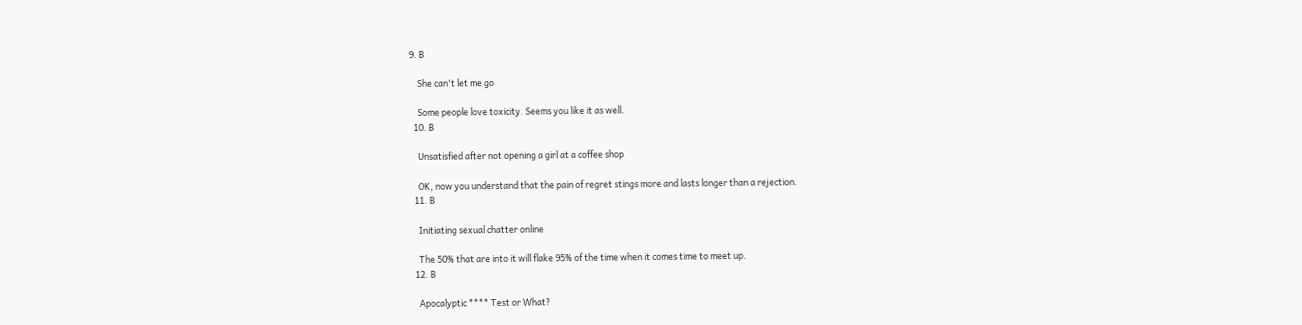9. B

    She can't let me go

    Some people love toxicity. Seems you like it as well.
  10. B

    Unsatisfied after not opening a girl at a coffee shop

    OK, now you understand that the pain of regret stings more and lasts longer than a rejection.
  11. B

    Initiating sexual chatter online

    The 50% that are into it will flake 95% of the time when it comes time to meet up.
  12. B

    Apocalyptic **** Test or What?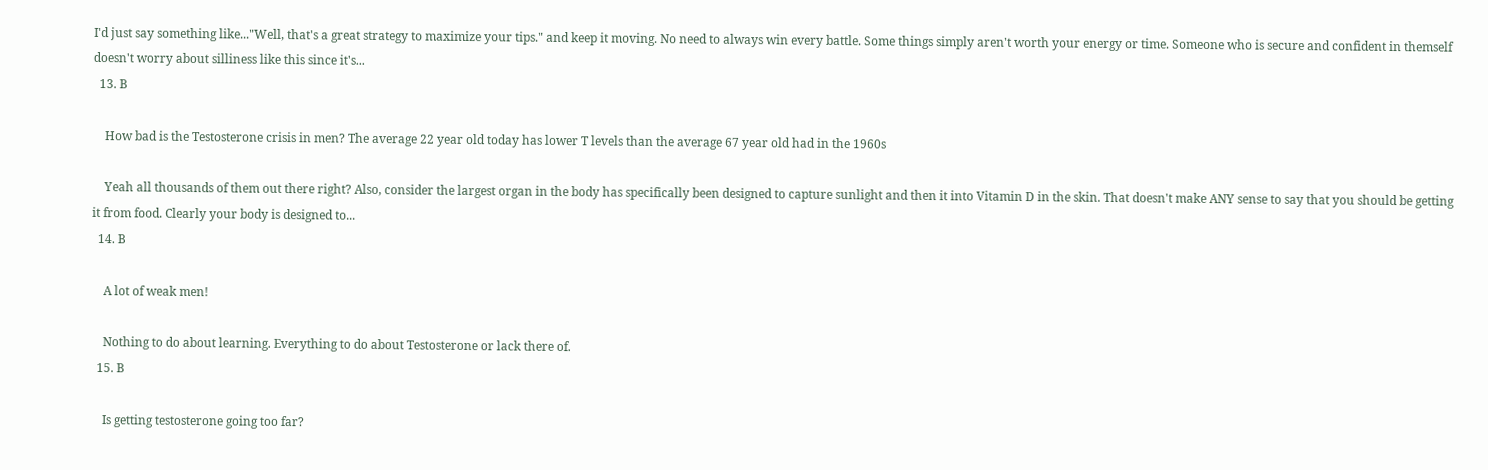I'd just say something like..."Well, that's a great strategy to maximize your tips." and keep it moving. No need to always win every battle. Some things simply aren't worth your energy or time. Someone who is secure and confident in themself doesn't worry about silliness like this since it's...
  13. B

    How bad is the Testosterone crisis in men? The average 22 year old today has lower T levels than the average 67 year old had in the 1960s

    Yeah all thousands of them out there right? Also, consider the largest organ in the body has specifically been designed to capture sunlight and then it into Vitamin D in the skin. That doesn't make ANY sense to say that you should be getting it from food. Clearly your body is designed to...
  14. B

    A lot of weak men!

    Nothing to do about learning. Everything to do about Testosterone or lack there of.
  15. B

    Is getting testosterone going too far?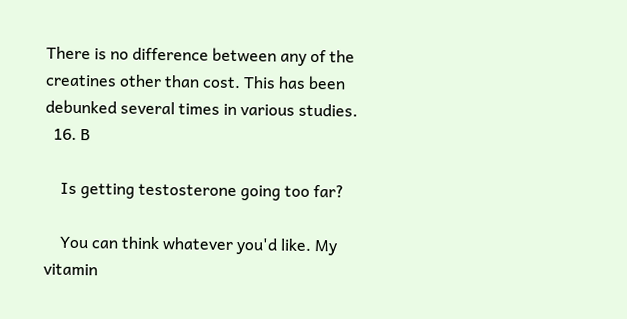There is no difference between any of the creatines other than cost. This has been debunked several times in various studies.
  16. B

    Is getting testosterone going too far?

    You can think whatever you'd like. My vitamin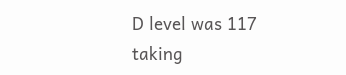D level was 117 taking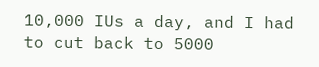10,000 IUs a day, and I had to cut back to 5000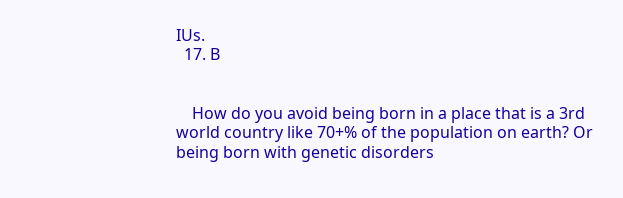IUs.
  17. B


    How do you avoid being born in a place that is a 3rd world country like 70+% of the population on earth? Or being born with genetic disorders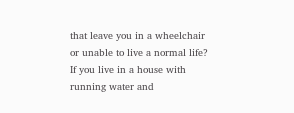that leave you in a wheelchair or unable to live a normal life? If you live in a house with running water and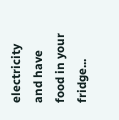electricity and have food in your fridge...